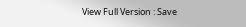View Full Version : Save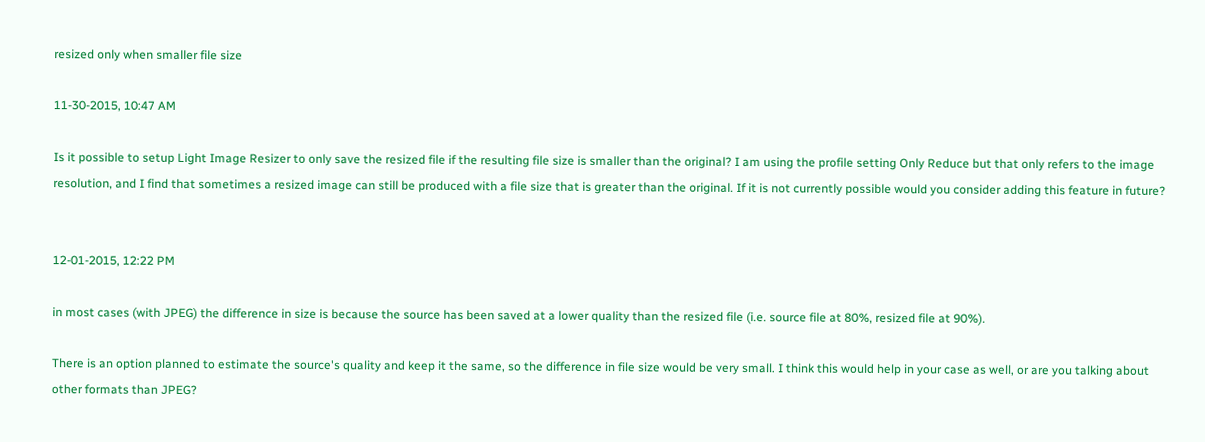resized only when smaller file size

11-30-2015, 10:47 AM

Is it possible to setup Light Image Resizer to only save the resized file if the resulting file size is smaller than the original? I am using the profile setting Only Reduce but that only refers to the image resolution, and I find that sometimes a resized image can still be produced with a file size that is greater than the original. If it is not currently possible would you consider adding this feature in future?


12-01-2015, 12:22 PM

in most cases (with JPEG) the difference in size is because the source has been saved at a lower quality than the resized file (i.e. source file at 80%, resized file at 90%).

There is an option planned to estimate the source's quality and keep it the same, so the difference in file size would be very small. I think this would help in your case as well, or are you talking about other formats than JPEG?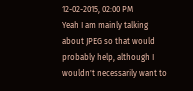12-02-2015, 02:00 PM
Yeah I am mainly talking about JPEG so that would probably help, although I wouldn't necessarily want to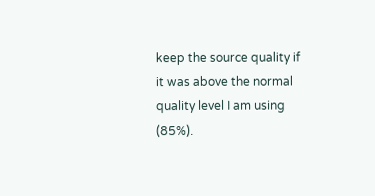keep the source quality if it was above the normal quality level I am using (85%).